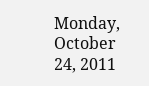Monday, October 24, 2011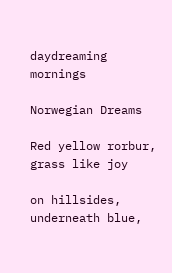daydreaming mornings

Norwegian Dreams

Red yellow rorbur, grass like joy

on hillsides, underneath blue,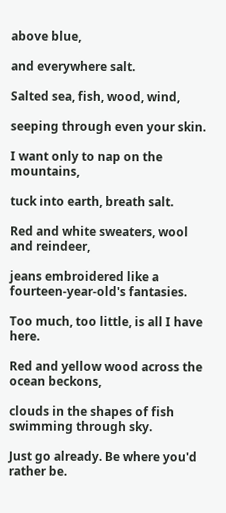above blue,

and everywhere salt.

Salted sea, fish, wood, wind,

seeping through even your skin.

I want only to nap on the mountains,

tuck into earth, breath salt.

Red and white sweaters, wool and reindeer,

jeans embroidered like a fourteen-year-old's fantasies.

Too much, too little, is all I have here.

Red and yellow wood across the ocean beckons,

clouds in the shapes of fish swimming through sky.

Just go already. Be where you'd rather be.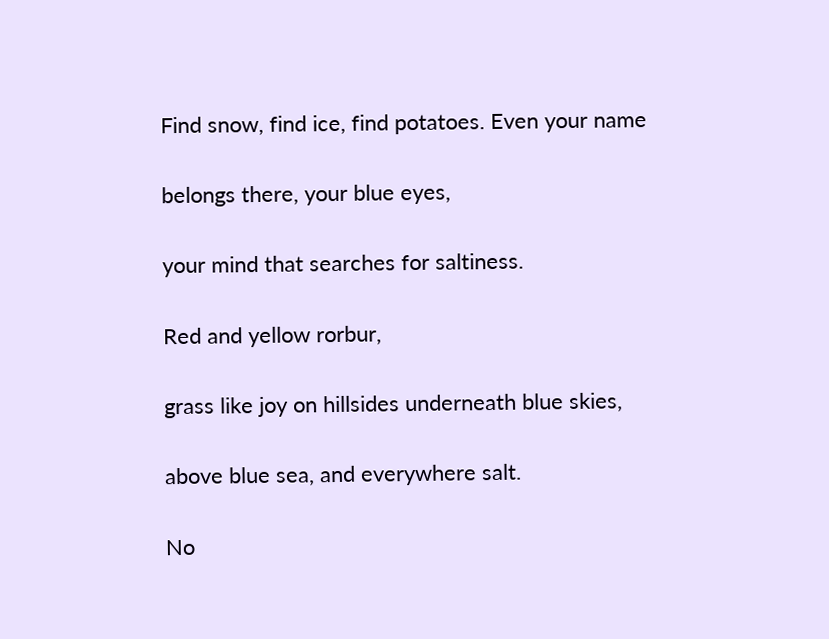Find snow, find ice, find potatoes. Even your name

belongs there, your blue eyes,

your mind that searches for saltiness.

Red and yellow rorbur,

grass like joy on hillsides underneath blue skies,

above blue sea, and everywhere salt.

No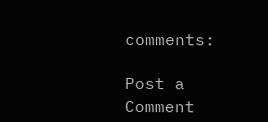comments:

Post a Comment